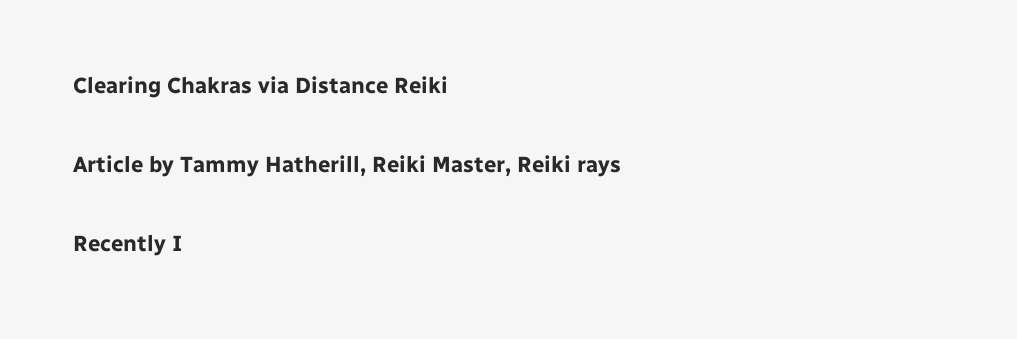Clearing Chakras via Distance Reiki

Article by Tammy Hatherill, Reiki Master, Reiki rays

Recently I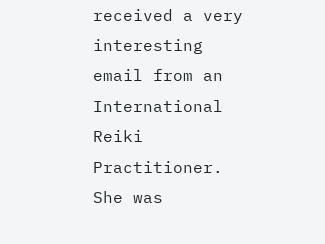received a very interesting email from an International Reiki Practitioner. She was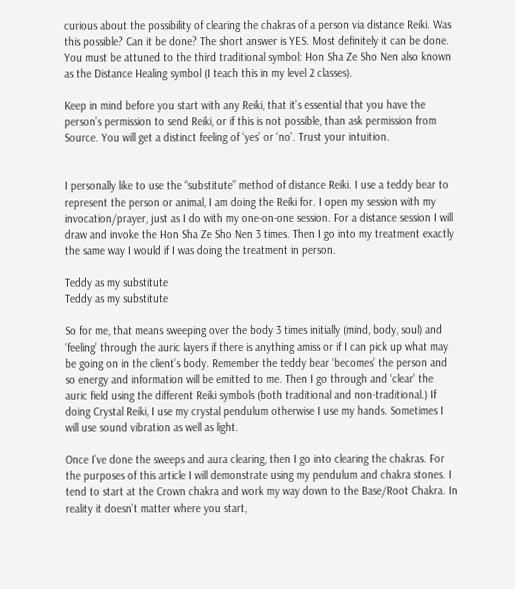curious about the possibility of clearing the chakras of a person via distance Reiki. Was this possible? Can it be done? The short answer is YES. Most definitely it can be done. You must be attuned to the third traditional symbol: Hon Sha Ze Sho Nen also known as the Distance Healing symbol (I teach this in my level 2 classes).

Keep in mind before you start with any Reiki, that it’s essential that you have the person’s permission to send Reiki, or if this is not possible, than ask permission from Source. You will get a distinct feeling of ‘yes’ or ‘no’. Trust your intuition.


I personally like to use the “substitute” method of distance Reiki. I use a teddy bear to represent the person or animal, I am doing the Reiki for. I open my session with my invocation/prayer, just as I do with my one-on-one session. For a distance session I will draw and invoke the Hon Sha Ze Sho Nen 3 times. Then I go into my treatment exactly the same way I would if I was doing the treatment in person.

Teddy as my substitute
Teddy as my substitute

So for me, that means sweeping over the body 3 times initially (mind, body, soul) and ‘feeling’ through the auric layers if there is anything amiss or if I can pick up what may be going on in the client’s body. Remember the teddy bear ‘becomes’ the person and so energy and information will be emitted to me. Then I go through and ‘clear’ the auric field using the different Reiki symbols (both traditional and non-traditional.) If doing Crystal Reiki, I use my crystal pendulum otherwise I use my hands. Sometimes I will use sound vibration as well as light.

Once I’ve done the sweeps and aura clearing, then I go into clearing the chakras. For the purposes of this article I will demonstrate using my pendulum and chakra stones. I tend to start at the Crown chakra and work my way down to the Base/Root Chakra. In reality it doesn’t matter where you start,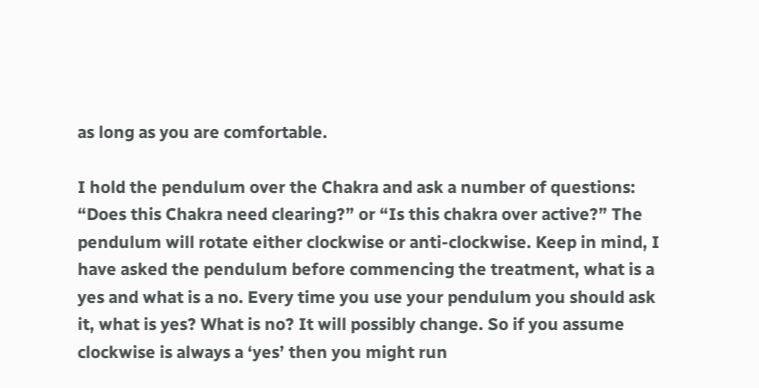as long as you are comfortable.

I hold the pendulum over the Chakra and ask a number of questions: “Does this Chakra need clearing?” or “Is this chakra over active?” The pendulum will rotate either clockwise or anti-clockwise. Keep in mind, I have asked the pendulum before commencing the treatment, what is a yes and what is a no. Every time you use your pendulum you should ask it, what is yes? What is no? It will possibly change. So if you assume clockwise is always a ‘yes’ then you might run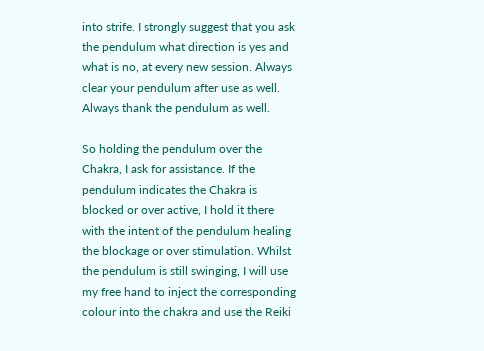into strife. I strongly suggest that you ask the pendulum what direction is yes and what is no, at every new session. Always clear your pendulum after use as well. Always thank the pendulum as well.

So holding the pendulum over the Chakra, I ask for assistance. If the pendulum indicates the Chakra is blocked or over active, I hold it there with the intent of the pendulum healing the blockage or over stimulation. Whilst the pendulum is still swinging, I will use my free hand to inject the corresponding colour into the chakra and use the Reiki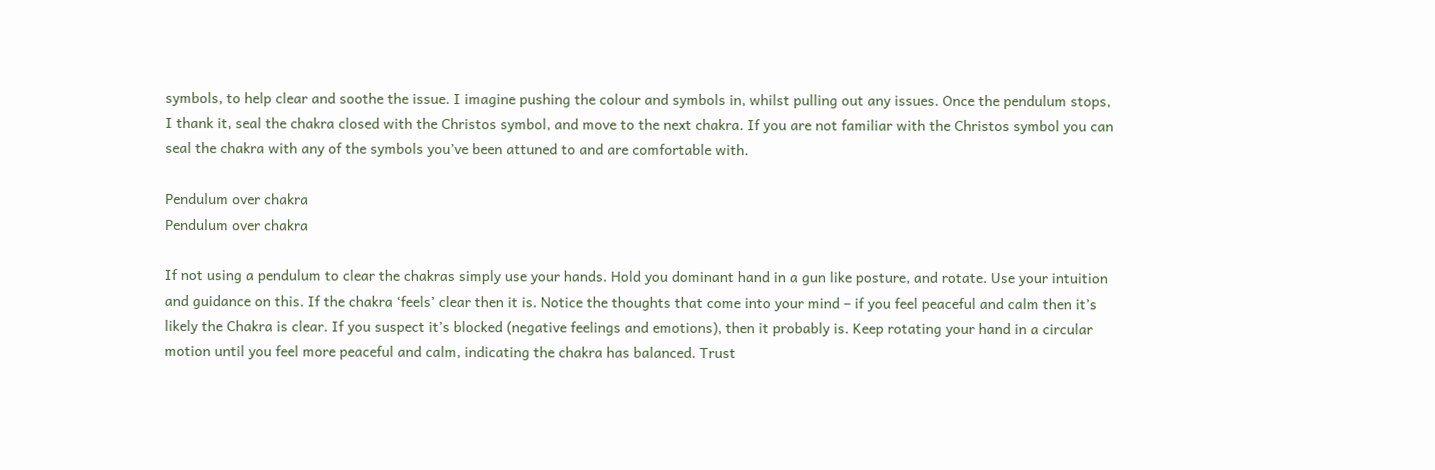symbols, to help clear and soothe the issue. I imagine pushing the colour and symbols in, whilst pulling out any issues. Once the pendulum stops, I thank it, seal the chakra closed with the Christos symbol, and move to the next chakra. If you are not familiar with the Christos symbol you can seal the chakra with any of the symbols you’ve been attuned to and are comfortable with.

Pendulum over chakra
Pendulum over chakra

If not using a pendulum to clear the chakras simply use your hands. Hold you dominant hand in a gun like posture, and rotate. Use your intuition and guidance on this. If the chakra ‘feels’ clear then it is. Notice the thoughts that come into your mind – if you feel peaceful and calm then it’s likely the Chakra is clear. If you suspect it’s blocked (negative feelings and emotions), then it probably is. Keep rotating your hand in a circular motion until you feel more peaceful and calm, indicating the chakra has balanced. Trust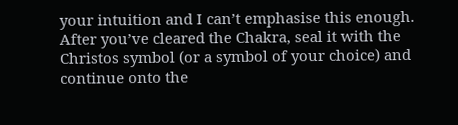your intuition and I can’t emphasise this enough. After you’ve cleared the Chakra, seal it with the Christos symbol (or a symbol of your choice) and continue onto the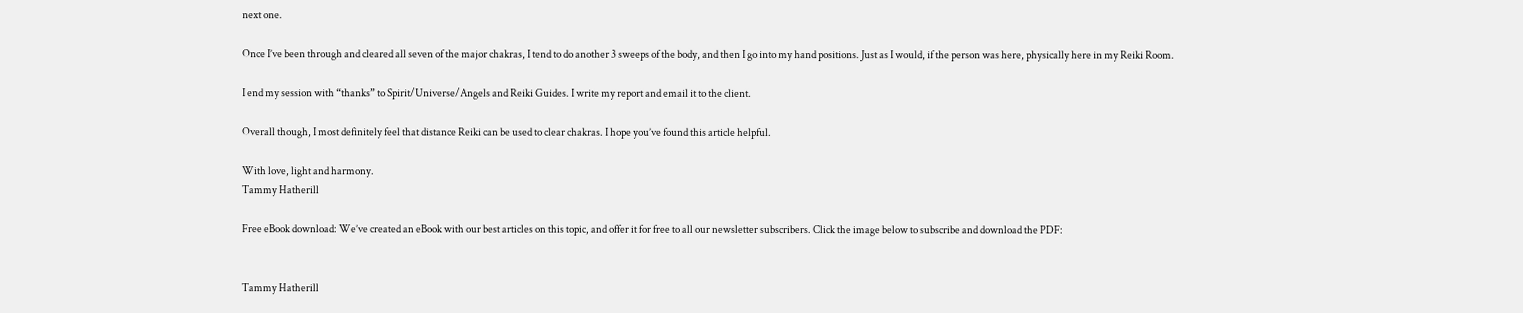next one.

Once I’ve been through and cleared all seven of the major chakras, I tend to do another 3 sweeps of the body, and then I go into my hand positions. Just as I would, if the person was here, physically here in my Reiki Room.

I end my session with “thanks” to Spirit/Universe/Angels and Reiki Guides. I write my report and email it to the client.

Overall though, I most definitely feel that distance Reiki can be used to clear chakras. I hope you’ve found this article helpful.

With love, light and harmony.
Tammy Hatherill

Free eBook download: We’ve created an eBook with our best articles on this topic, and offer it for free to all our newsletter subscribers. Click the image below to subscribe and download the PDF:


Tammy Hatherill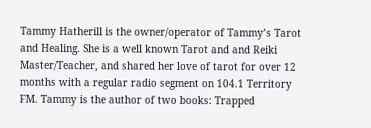Tammy Hatherill is the owner/operator of Tammy’s Tarot and Healing. She is a well known Tarot and and Reiki Master/Teacher, and shared her love of tarot for over 12 months with a regular radio segment on 104.1 Territory FM. Tammy is the author of two books: Trapped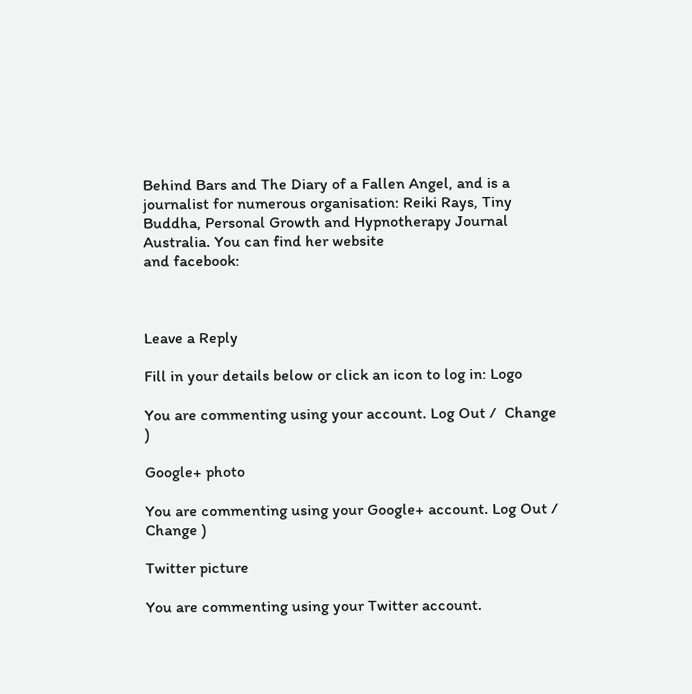Behind Bars and The Diary of a Fallen Angel, and is a journalist for numerous organisation: Reiki Rays, Tiny Buddha, Personal Growth and Hypnotherapy Journal Australia. You can find her website
and facebook:



Leave a Reply

Fill in your details below or click an icon to log in: Logo

You are commenting using your account. Log Out /  Change )

Google+ photo

You are commenting using your Google+ account. Log Out /  Change )

Twitter picture

You are commenting using your Twitter account.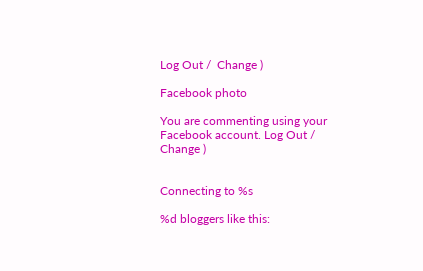Log Out /  Change )

Facebook photo

You are commenting using your Facebook account. Log Out /  Change )


Connecting to %s

%d bloggers like this: